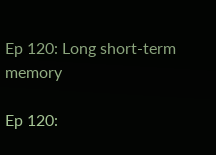Ep 120: Long short-term memory

Ep 120: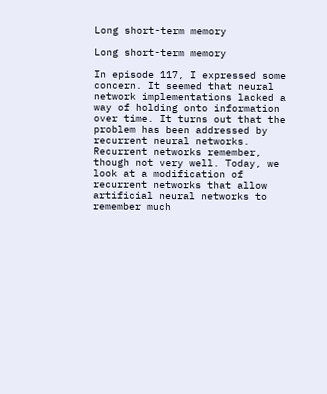Long short-term memory

Long short-term memory

In episode 117, I expressed some concern. It seemed that neural network implementations lacked a way of holding onto information over time. It turns out that the problem has been addressed by recurrent neural networks. Recurrent networks remember, though not very well. Today, we look at a modification of recurrent networks that allow artificial neural networks to remember much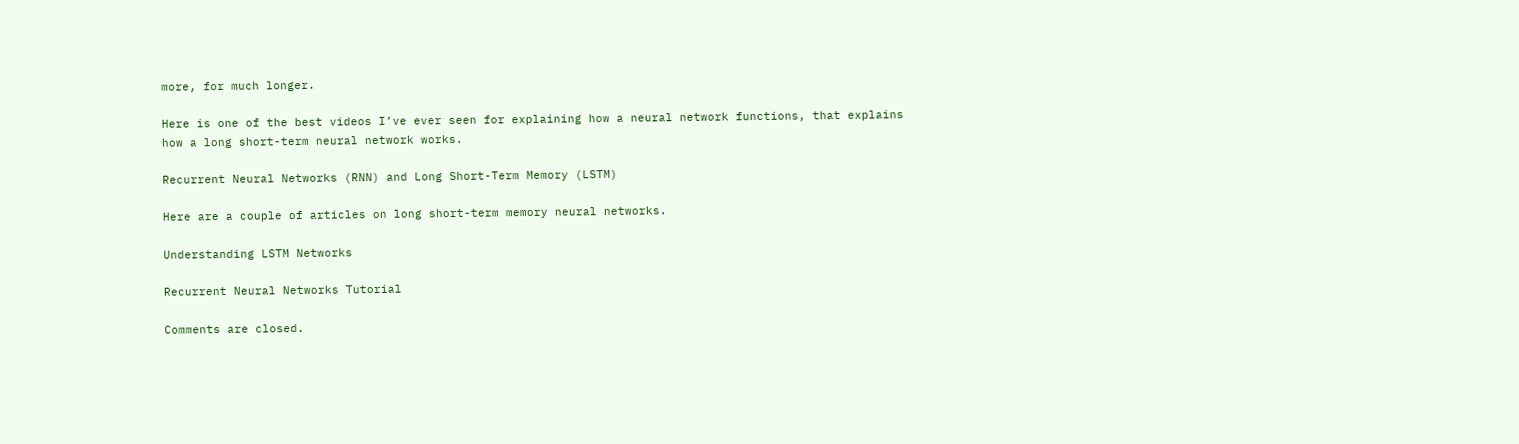more, for much longer.

Here is one of the best videos I’ve ever seen for explaining how a neural network functions, that explains how a long short-term neural network works.

Recurrent Neural Networks (RNN) and Long Short-Term Memory (LSTM)

Here are a couple of articles on long short-term memory neural networks.

Understanding LSTM Networks

Recurrent Neural Networks Tutorial

Comments are closed.